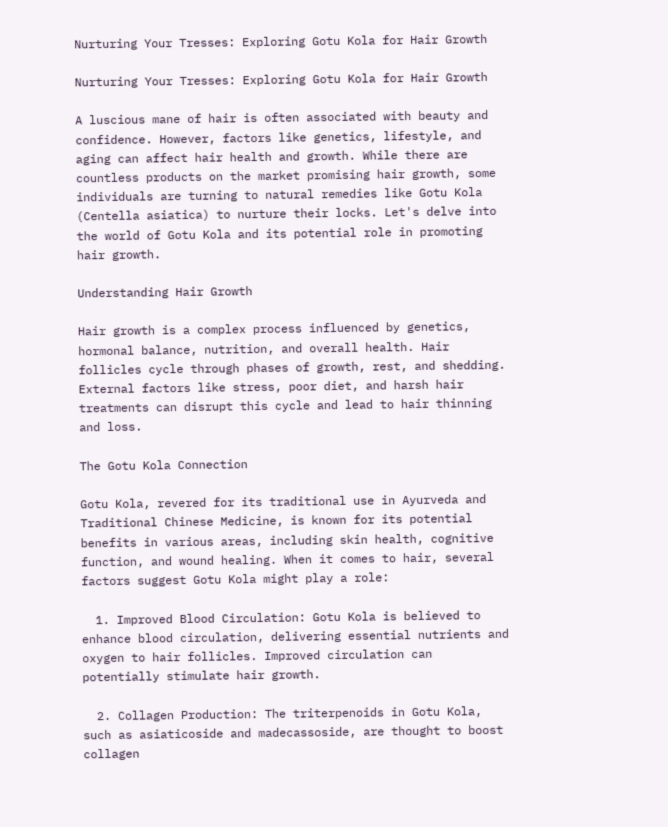Nurturing Your Tresses: Exploring Gotu Kola for Hair Growth

Nurturing Your Tresses: Exploring Gotu Kola for Hair Growth

A luscious mane of hair is often associated with beauty and confidence. However, factors like genetics, lifestyle, and aging can affect hair health and growth. While there are countless products on the market promising hair growth, some individuals are turning to natural remedies like Gotu Kola (Centella asiatica) to nurture their locks. Let's delve into the world of Gotu Kola and its potential role in promoting hair growth.

Understanding Hair Growth

Hair growth is a complex process influenced by genetics, hormonal balance, nutrition, and overall health. Hair follicles cycle through phases of growth, rest, and shedding. External factors like stress, poor diet, and harsh hair treatments can disrupt this cycle and lead to hair thinning and loss.

The Gotu Kola Connection

Gotu Kola, revered for its traditional use in Ayurveda and Traditional Chinese Medicine, is known for its potential benefits in various areas, including skin health, cognitive function, and wound healing. When it comes to hair, several factors suggest Gotu Kola might play a role:

  1. Improved Blood Circulation: Gotu Kola is believed to enhance blood circulation, delivering essential nutrients and oxygen to hair follicles. Improved circulation can potentially stimulate hair growth.

  2. Collagen Production: The triterpenoids in Gotu Kola, such as asiaticoside and madecassoside, are thought to boost collagen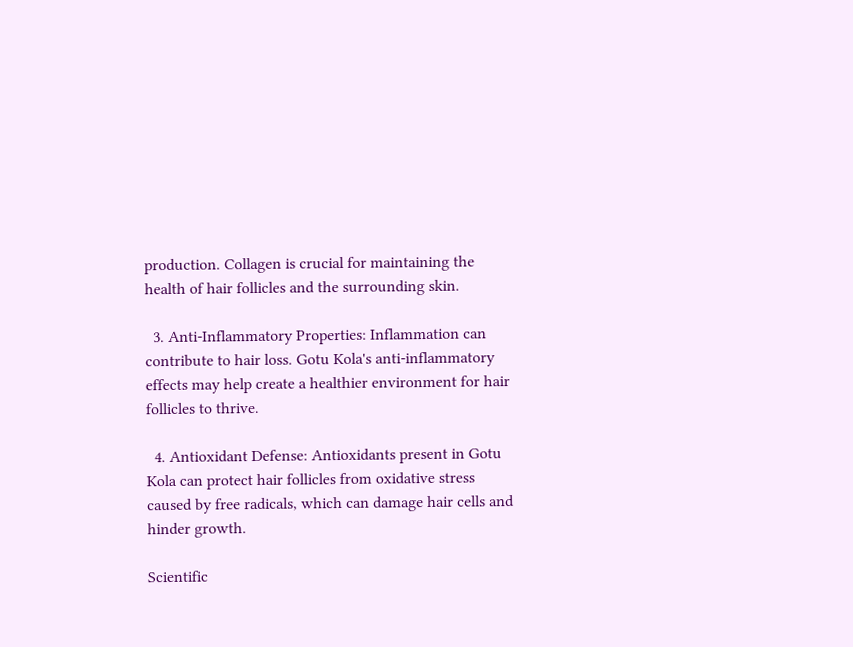production. Collagen is crucial for maintaining the health of hair follicles and the surrounding skin.

  3. Anti-Inflammatory Properties: Inflammation can contribute to hair loss. Gotu Kola's anti-inflammatory effects may help create a healthier environment for hair follicles to thrive.

  4. Antioxidant Defense: Antioxidants present in Gotu Kola can protect hair follicles from oxidative stress caused by free radicals, which can damage hair cells and hinder growth.

Scientific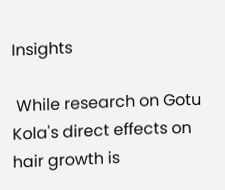Insights

 While research on Gotu Kola's direct effects on hair growth is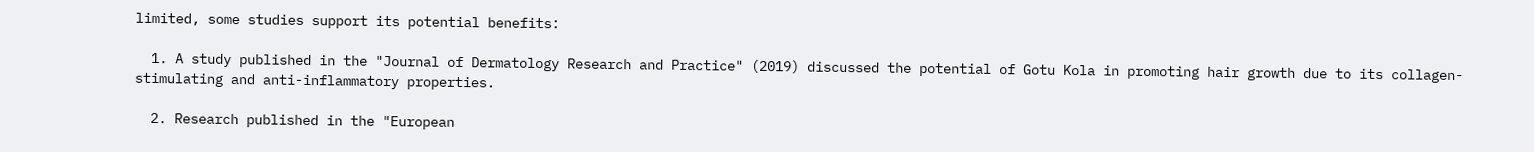limited, some studies support its potential benefits:

  1. A study published in the "Journal of Dermatology Research and Practice" (2019) discussed the potential of Gotu Kola in promoting hair growth due to its collagen-stimulating and anti-inflammatory properties.

  2. Research published in the "European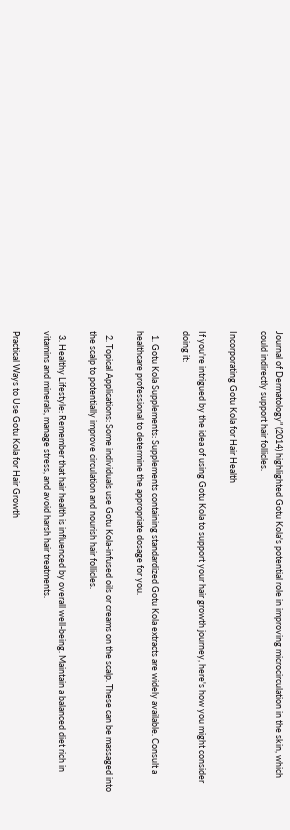Journal of Dermatology" (2014) highlighted Gotu Kola's potential role in improving microcirculation in the skin, which could indirectly support hair follicles.

Incorporating Gotu Kola for Hair Health

If you're intrigued by the idea of using Gotu Kola to support your hair growth journey, here's how you might consider doing it:

  1. Gotu Kola Supplements: Supplements containing standardized Gotu Kola extracts are widely available. Consult a healthcare professional to determine the appropriate dosage for you.

  2. Topical Applications: Some individuals use Gotu Kola-infused oils or creams on the scalp. These can be massaged into the scalp to potentially improve circulation and nourish hair follicles.

  3. Healthy Lifestyle: Remember that hair health is influenced by overall well-being. Maintain a balanced diet rich in vitamins and minerals, manage stress, and avoid harsh hair treatments.

Practical Ways to Use Gotu Kola for Hair Growth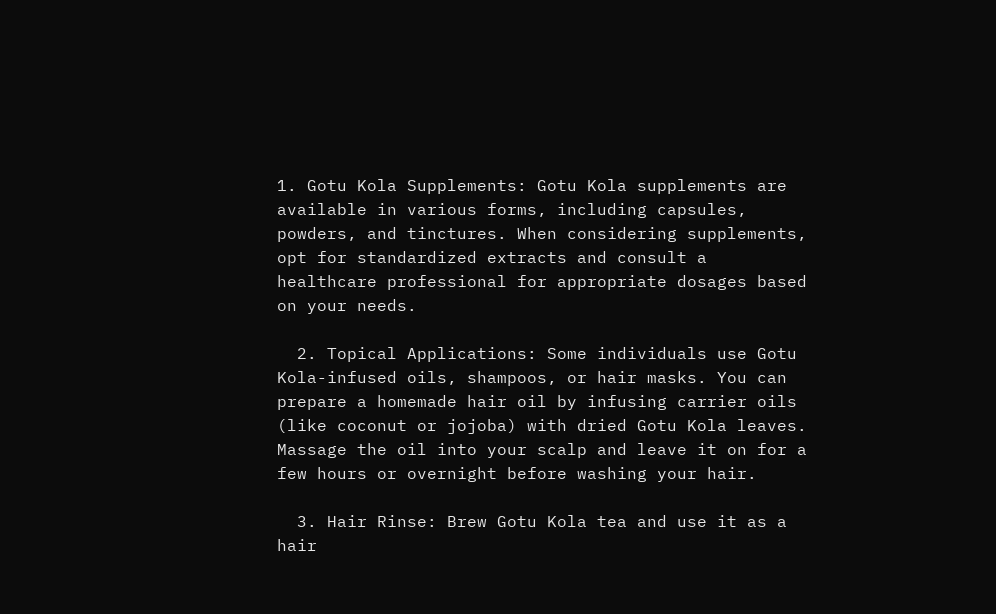1. Gotu Kola Supplements: Gotu Kola supplements are available in various forms, including capsules, powders, and tinctures. When considering supplements, opt for standardized extracts and consult a healthcare professional for appropriate dosages based on your needs.

  2. Topical Applications: Some individuals use Gotu Kola-infused oils, shampoos, or hair masks. You can prepare a homemade hair oil by infusing carrier oils (like coconut or jojoba) with dried Gotu Kola leaves. Massage the oil into your scalp and leave it on for a few hours or overnight before washing your hair.

  3. Hair Rinse: Brew Gotu Kola tea and use it as a hair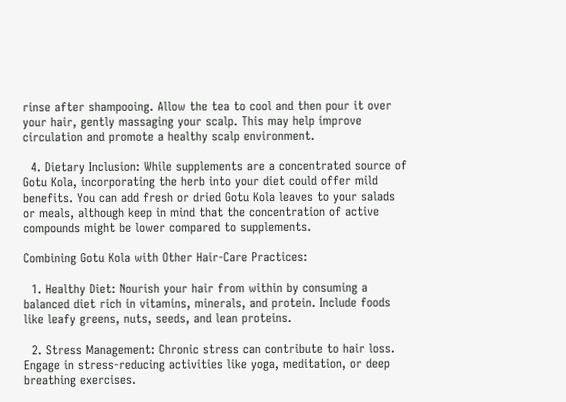rinse after shampooing. Allow the tea to cool and then pour it over your hair, gently massaging your scalp. This may help improve circulation and promote a healthy scalp environment.

  4. Dietary Inclusion: While supplements are a concentrated source of Gotu Kola, incorporating the herb into your diet could offer mild benefits. You can add fresh or dried Gotu Kola leaves to your salads or meals, although keep in mind that the concentration of active compounds might be lower compared to supplements.

Combining Gotu Kola with Other Hair-Care Practices:

  1. Healthy Diet: Nourish your hair from within by consuming a balanced diet rich in vitamins, minerals, and protein. Include foods like leafy greens, nuts, seeds, and lean proteins.

  2. Stress Management: Chronic stress can contribute to hair loss. Engage in stress-reducing activities like yoga, meditation, or deep breathing exercises.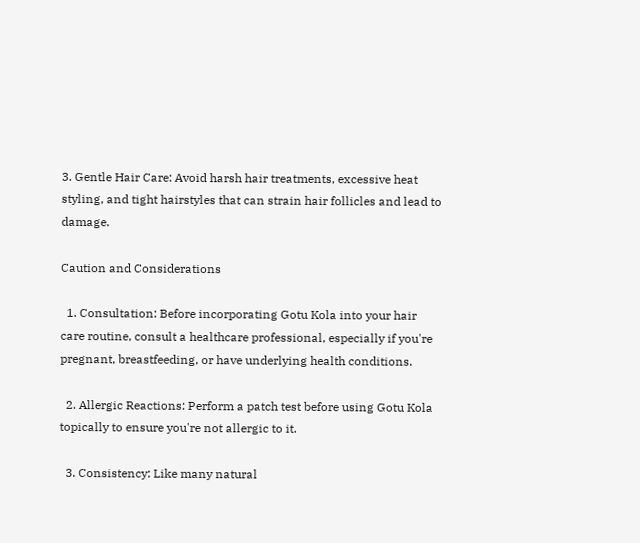3. Gentle Hair Care: Avoid harsh hair treatments, excessive heat styling, and tight hairstyles that can strain hair follicles and lead to damage.

Caution and Considerations

  1. Consultation: Before incorporating Gotu Kola into your hair care routine, consult a healthcare professional, especially if you're pregnant, breastfeeding, or have underlying health conditions.

  2. Allergic Reactions: Perform a patch test before using Gotu Kola topically to ensure you're not allergic to it.

  3. Consistency: Like many natural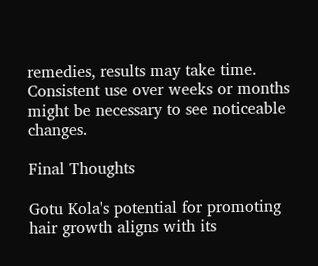remedies, results may take time. Consistent use over weeks or months might be necessary to see noticeable changes.

Final Thoughts

Gotu Kola's potential for promoting hair growth aligns with its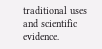traditional uses and scientific evidence.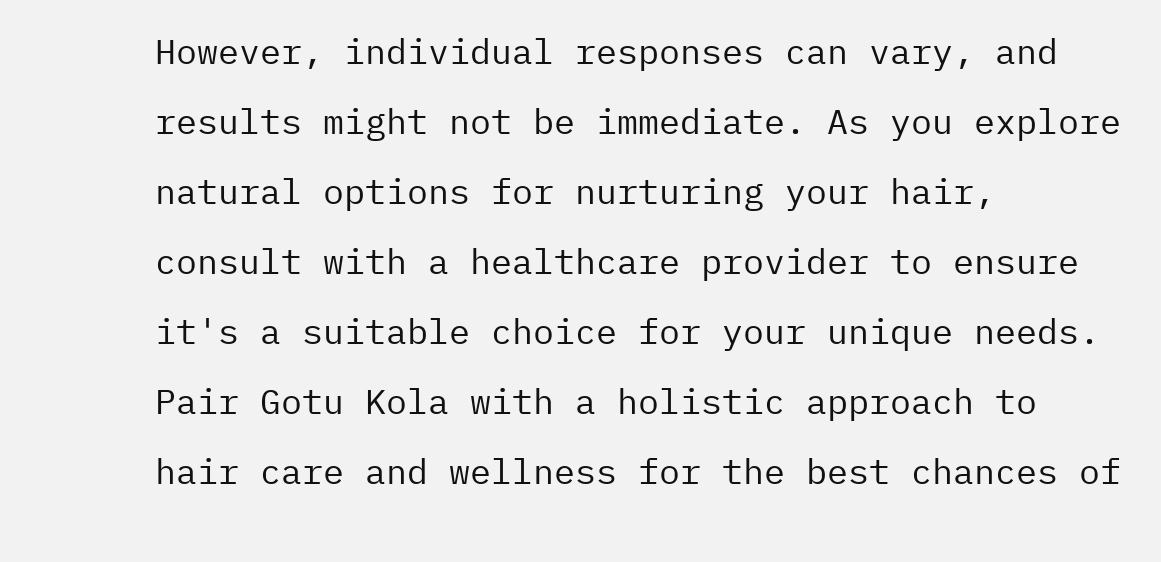However, individual responses can vary, and results might not be immediate. As you explore natural options for nurturing your hair, consult with a healthcare provider to ensure it's a suitable choice for your unique needs. Pair Gotu Kola with a holistic approach to hair care and wellness for the best chances of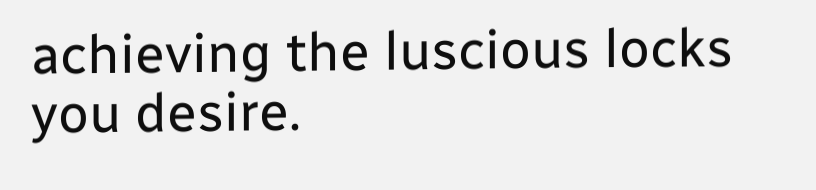achieving the luscious locks you desire.